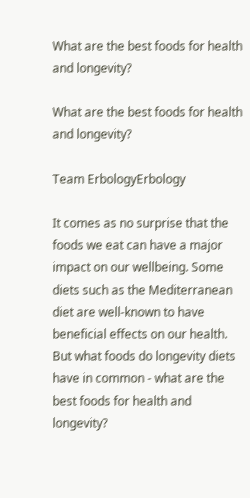What are the best foods for health and longevity?

What are the best foods for health and longevity?

Team ErbologyErbology

It comes as no surprise that the foods we eat can have a major impact on our wellbeing. Some diets such as the Mediterranean diet are well-known to have beneficial effects on our health. But what foods do longevity diets have in common - what are the best foods for health and longevity?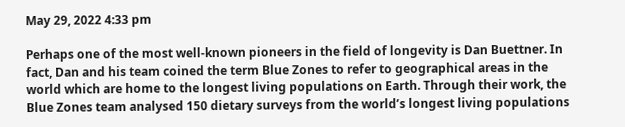May 29, 2022 4:33 pm

Perhaps one of the most well-known pioneers in the field of longevity is Dan Buettner. In fact, Dan and his team coined the term Blue Zones to refer to geographical areas in the world which are home to the longest living populations on Earth. Through their work, the Blue Zones team analysed 150 dietary surveys from the world’s longest living populations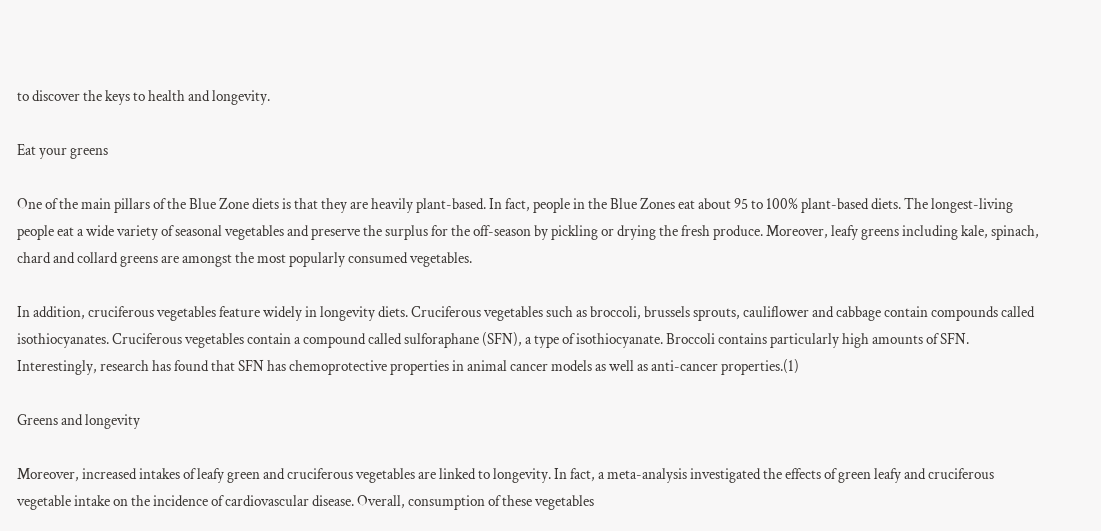to discover the keys to health and longevity.

Eat your greens

One of the main pillars of the Blue Zone diets is that they are heavily plant-based. In fact, people in the Blue Zones eat about 95 to 100% plant-based diets. The longest-living people eat a wide variety of seasonal vegetables and preserve the surplus for the off-season by pickling or drying the fresh produce. Moreover, leafy greens including kale, spinach, chard and collard greens are amongst the most popularly consumed vegetables.

In addition, cruciferous vegetables feature widely in longevity diets. Cruciferous vegetables such as broccoli, brussels sprouts, cauliflower and cabbage contain compounds called isothiocyanates. Cruciferous vegetables contain a compound called sulforaphane (SFN), a type of isothiocyanate. Broccoli contains particularly high amounts of SFN. Interestingly, research has found that SFN has chemoprotective properties in animal cancer models as well as anti-cancer properties.(1)

Greens and longevity

Moreover, increased intakes of leafy green and cruciferous vegetables are linked to longevity. In fact, a meta-analysis investigated the effects of green leafy and cruciferous vegetable intake on the incidence of cardiovascular disease. Overall, consumption of these vegetables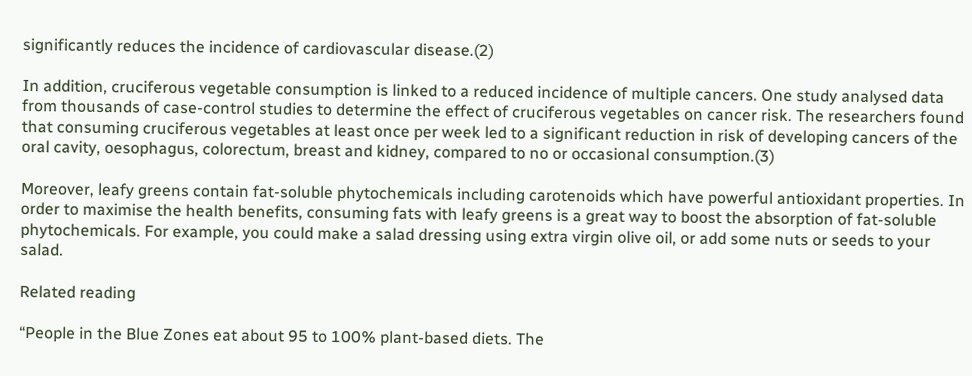significantly reduces the incidence of cardiovascular disease.(2)

In addition, cruciferous vegetable consumption is linked to a reduced incidence of multiple cancers. One study analysed data from thousands of case-control studies to determine the effect of cruciferous vegetables on cancer risk. The researchers found that consuming cruciferous vegetables at least once per week led to a significant reduction in risk of developing cancers of the oral cavity, oesophagus, colorectum, breast and kidney, compared to no or occasional consumption.(3)

Moreover, leafy greens contain fat-soluble phytochemicals including carotenoids which have powerful antioxidant properties. In order to maximise the health benefits, consuming fats with leafy greens is a great way to boost the absorption of fat-soluble phytochemicals. For example, you could make a salad dressing using extra virgin olive oil, or add some nuts or seeds to your salad.

Related reading

“People in the Blue Zones eat about 95 to 100% plant-based diets. The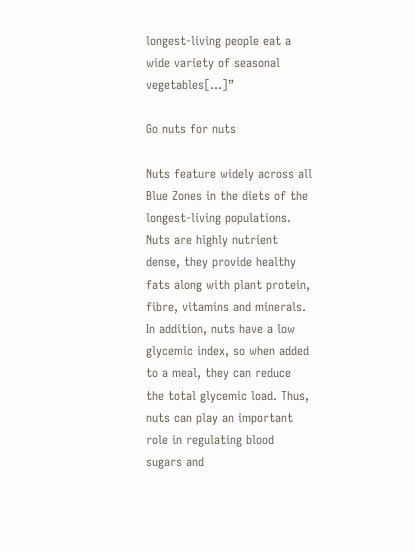longest-living people eat a wide variety of seasonal vegetables[...]”

Go nuts for nuts

Nuts feature widely across all Blue Zones in the diets of the longest-living populations. Nuts are highly nutrient dense, they provide healthy fats along with plant protein, fibre, vitamins and minerals. In addition, nuts have a low glycemic index, so when added to a meal, they can reduce the total glycemic load. Thus, nuts can play an important role in regulating blood sugars and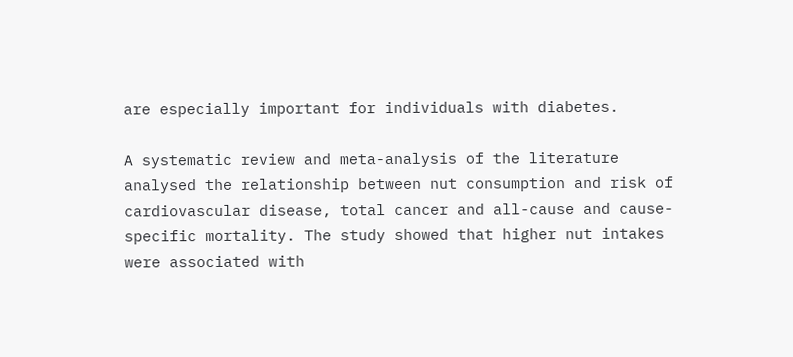are especially important for individuals with diabetes.

A systematic review and meta-analysis of the literature analysed the relationship between nut consumption and risk of cardiovascular disease, total cancer and all-cause and cause-specific mortality. The study showed that higher nut intakes were associated with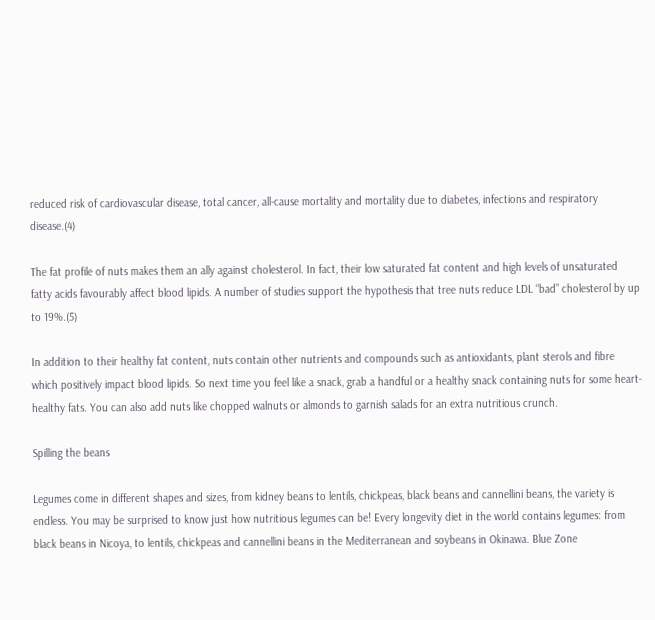reduced risk of cardiovascular disease, total cancer, all-cause mortality and mortality due to diabetes, infections and respiratory disease.(4)

The fat profile of nuts makes them an ally against cholesterol. In fact, their low saturated fat content and high levels of unsaturated fatty acids favourably affect blood lipids. A number of studies support the hypothesis that tree nuts reduce LDL “bad” cholesterol by up to 19%.(5)

In addition to their healthy fat content, nuts contain other nutrients and compounds such as antioxidants, plant sterols and fibre which positively impact blood lipids. So next time you feel like a snack, grab a handful or a healthy snack containing nuts for some heart-healthy fats. You can also add nuts like chopped walnuts or almonds to garnish salads for an extra nutritious crunch.

Spilling the beans

Legumes come in different shapes and sizes, from kidney beans to lentils, chickpeas, black beans and cannellini beans, the variety is endless. You may be surprised to know just how nutritious legumes can be! Every longevity diet in the world contains legumes: from black beans in Nicoya, to lentils, chickpeas and cannellini beans in the Mediterranean and soybeans in Okinawa. Blue Zone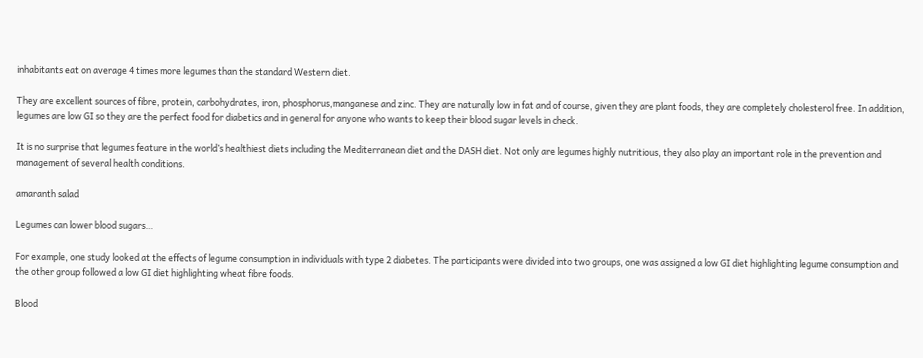inhabitants eat on average 4 times more legumes than the standard Western diet.

They are excellent sources of fibre, protein, carbohydrates, iron, phosphorus,manganese and zinc. They are naturally low in fat and of course, given they are plant foods, they are completely cholesterol free. In addition, legumes are low GI so they are the perfect food for diabetics and in general for anyone who wants to keep their blood sugar levels in check.

It is no surprise that legumes feature in the world’s healthiest diets including the Mediterranean diet and the DASH diet. Not only are legumes highly nutritious, they also play an important role in the prevention and management of several health conditions.

amaranth salad

Legumes can lower blood sugars…

For example, one study looked at the effects of legume consumption in individuals with type 2 diabetes. The participants were divided into two groups, one was assigned a low GI diet highlighting legume consumption and the other group followed a low GI diet highlighting wheat fibre foods.

Blood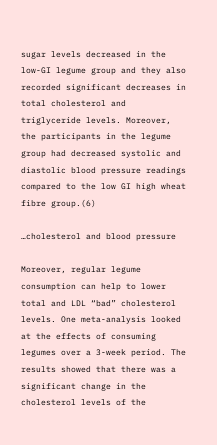sugar levels decreased in the low-GI legume group and they also recorded significant decreases in total cholesterol and triglyceride levels. Moreover, the participants in the legume group had decreased systolic and  diastolic blood pressure readings compared to the low GI high wheat fibre group.(6)

…cholesterol and blood pressure

Moreover, regular legume consumption can help to lower total and LDL “bad” cholesterol levels. One meta-analysis looked at the effects of consuming legumes over a 3-week period. The results showed that there was a significant change in the cholesterol levels of the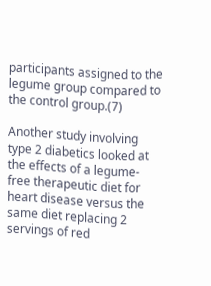participants assigned to the legume group compared to the control group.(7)

Another study involving type 2 diabetics looked at the effects of a legume-free therapeutic diet for heart disease versus the same diet replacing 2 servings of red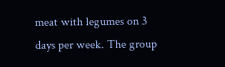meat with legumes on 3 days per week. The group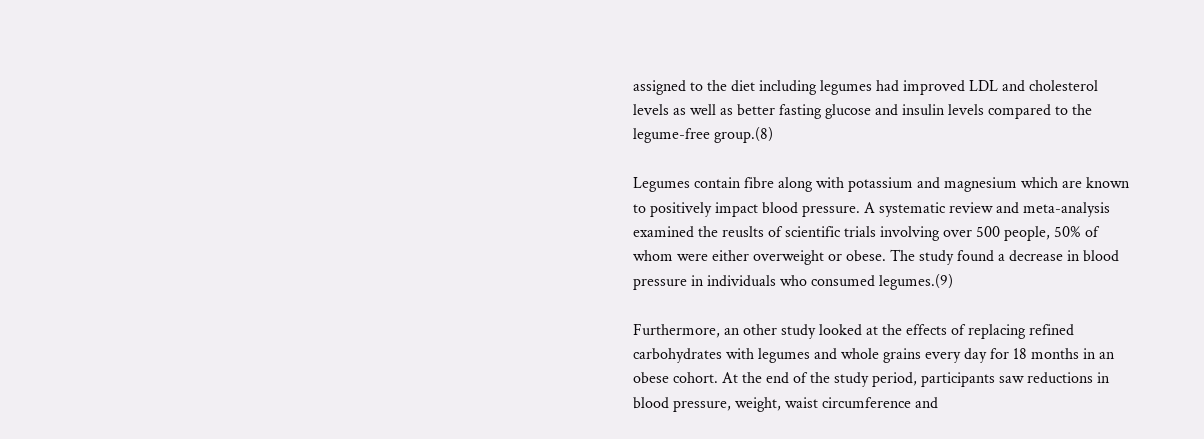assigned to the diet including legumes had improved LDL and cholesterol levels as well as better fasting glucose and insulin levels compared to the legume-free group.(8)

Legumes contain fibre along with potassium and magnesium which are known to positively impact blood pressure. A systematic review and meta-analysis examined the reuslts of scientific trials involving over 500 people, 50% of whom were either overweight or obese. The study found a decrease in blood pressure in individuals who consumed legumes.(9)

Furthermore, an other study looked at the effects of replacing refined carbohydrates with legumes and whole grains every day for 18 months in an obese cohort. At the end of the study period, participants saw reductions in blood pressure, weight, waist circumference and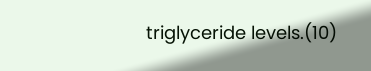triglyceride levels.(10)